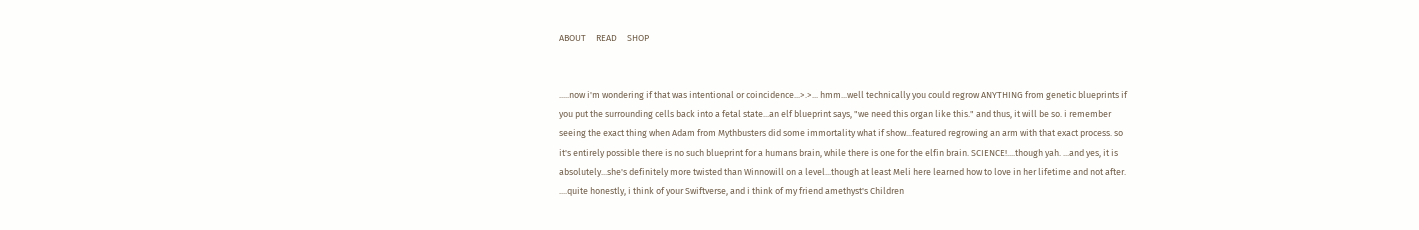ABOUT     READ     SHOP


.....now i'm wondering if that was intentional or coincidence...>.>... hmm...well technically you could regrow ANYTHING from genetic blueprints if you put the surrounding cells back into a fetal state...an elf blueprint says, "we need this organ like this." and thus, it will be so. i remember seeing the exact thing when Adam from Mythbusters did some immortality what if show...featured regrowing an arm with that exact process. so it's entirely possible there is no such blueprint for a humans brain, while there is one for the elfin brain. SCIENCE!....though yah. ...and yes, it is absolutely...she's definitely more twisted than Winnowill on a level...though at least Meli here learned how to love in her lifetime and not after. ....quite honestly, i think of your Swiftverse, and i think of my friend amethyst's Children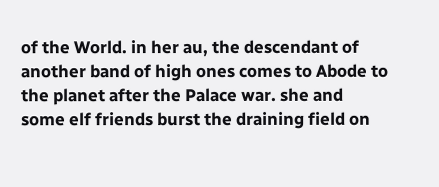of the World. in her au, the descendant of another band of high ones comes to Abode to the planet after the Palace war. she and some elf friends burst the draining field on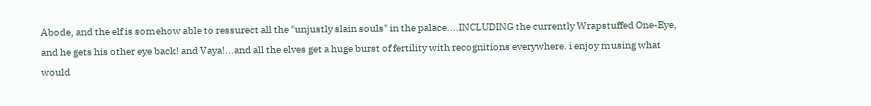Abode, and the elf is somehow able to ressurect all the "unjustly slain souls" in the palace....INCLUDING the currently Wrapstuffed One-Eye, and he gets his other eye back! and Vaya!...and all the elves get a huge burst of fertility with recognitions everywhere. i enjoy musing what would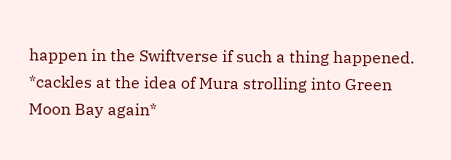happen in the Swiftverse if such a thing happened. *cackles at the idea of Mura strolling into Green Moon Bay again*